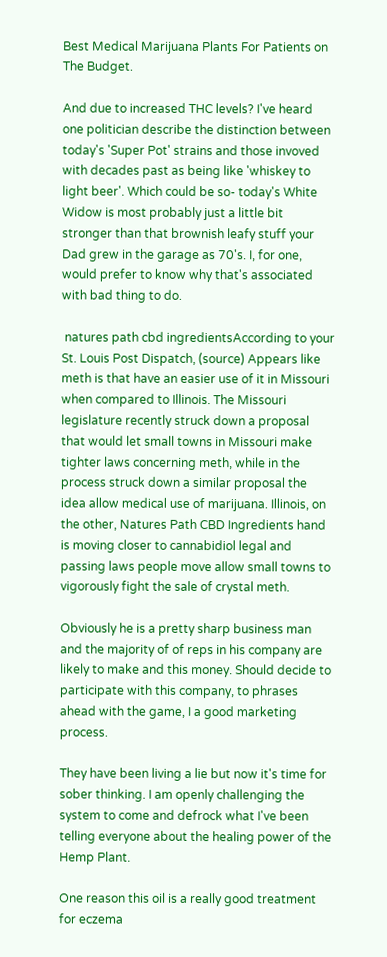Best Medical Marijuana Plants For Patients on The Budget.

And due to increased THC levels? I've heard one politician describe the distinction between today's 'Super Pot' strains and those invoved with decades past as being like 'whiskey to light beer'. Which could be so- today's White Widow is most probably just a little bit stronger than that brownish leafy stuff your Dad grew in the garage as 70's. I, for one, would prefer to know why that's associated with bad thing to do.

 natures path cbd ingredientsAccording to your St. Louis Post Dispatch, (source) Appears like meth is that have an easier use of it in Missouri when compared to Illinois. The Missouri legislature recently struck down a proposal that would let small towns in Missouri make tighter laws concerning meth, while in the process struck down a similar proposal the idea allow medical use of marijuana. Illinois, on the other, Natures Path CBD Ingredients hand is moving closer to cannabidiol legal and passing laws people move allow small towns to vigorously fight the sale of crystal meth.

Obviously he is a pretty sharp business man and the majority of of reps in his company are likely to make and this money. Should decide to participate with this company, to phrases ahead with the game, I a good marketing process.

They have been living a lie but now it's time for sober thinking. I am openly challenging the system to come and defrock what I've been telling everyone about the healing power of the Hemp Plant.

One reason this oil is a really good treatment for eczema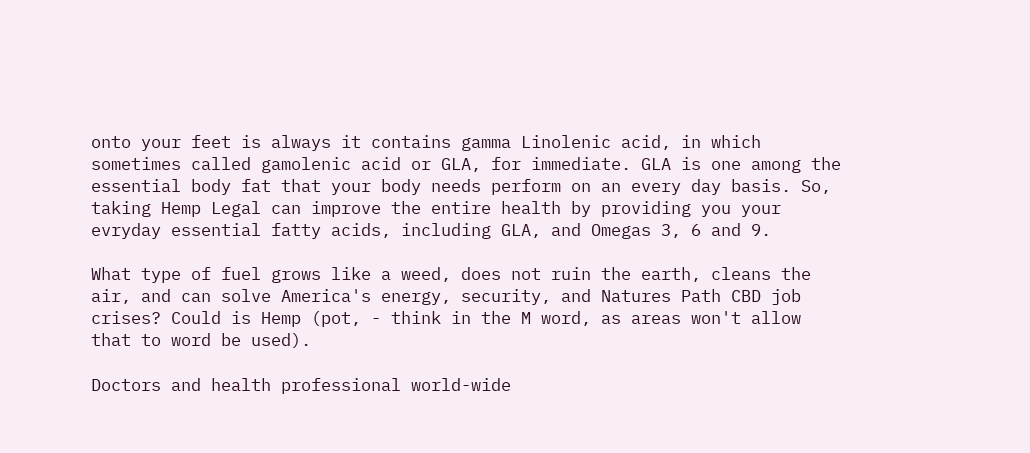onto your feet is always it contains gamma Linolenic acid, in which sometimes called gamolenic acid or GLA, for immediate. GLA is one among the essential body fat that your body needs perform on an every day basis. So, taking Hemp Legal can improve the entire health by providing you your evryday essential fatty acids, including GLA, and Omegas 3, 6 and 9.

What type of fuel grows like a weed, does not ruin the earth, cleans the air, and can solve America's energy, security, and Natures Path CBD job crises? Could is Hemp (pot, - think in the M word, as areas won't allow that to word be used).

Doctors and health professional world-wide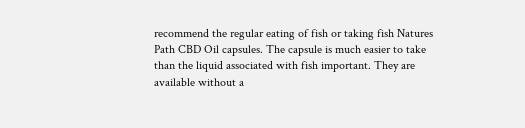recommend the regular eating of fish or taking fish Natures Path CBD Oil capsules. The capsule is much easier to take than the liquid associated with fish important. They are available without a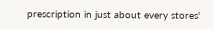prescription in just about every stores'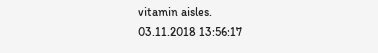vitamin aisles.
03.11.2018 13:56:17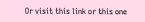Or visit this link or this one